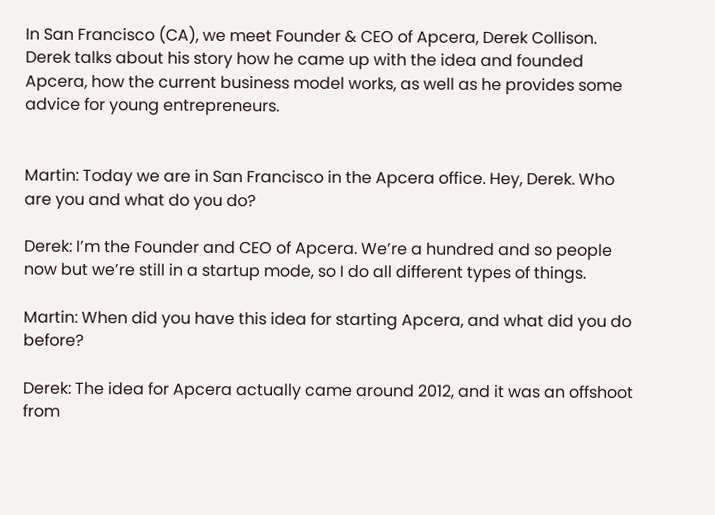In San Francisco (CA), we meet Founder & CEO of Apcera, Derek Collison. Derek talks about his story how he came up with the idea and founded Apcera, how the current business model works, as well as he provides some advice for young entrepreneurs.


Martin: Today we are in San Francisco in the Apcera office. Hey, Derek. Who are you and what do you do?

Derek: I’m the Founder and CEO of Apcera. We’re a hundred and so people now but we’re still in a startup mode, so I do all different types of things.

Martin: When did you have this idea for starting Apcera, and what did you do before?

Derek: The idea for Apcera actually came around 2012, and it was an offshoot from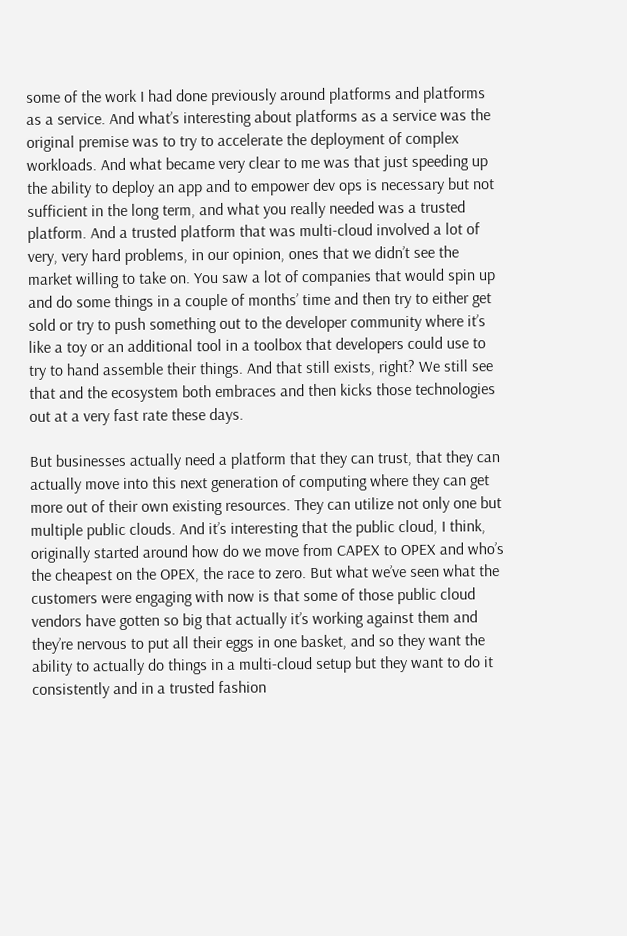some of the work I had done previously around platforms and platforms as a service. And what’s interesting about platforms as a service was the original premise was to try to accelerate the deployment of complex workloads. And what became very clear to me was that just speeding up the ability to deploy an app and to empower dev ops is necessary but not sufficient in the long term, and what you really needed was a trusted platform. And a trusted platform that was multi-cloud involved a lot of very, very hard problems, in our opinion, ones that we didn’t see the market willing to take on. You saw a lot of companies that would spin up and do some things in a couple of months’ time and then try to either get sold or try to push something out to the developer community where it’s like a toy or an additional tool in a toolbox that developers could use to try to hand assemble their things. And that still exists, right? We still see that and the ecosystem both embraces and then kicks those technologies out at a very fast rate these days.

But businesses actually need a platform that they can trust, that they can actually move into this next generation of computing where they can get more out of their own existing resources. They can utilize not only one but multiple public clouds. And it’s interesting that the public cloud, I think, originally started around how do we move from CAPEX to OPEX and who’s the cheapest on the OPEX, the race to zero. But what we’ve seen what the customers were engaging with now is that some of those public cloud vendors have gotten so big that actually it’s working against them and they’re nervous to put all their eggs in one basket, and so they want the ability to actually do things in a multi-cloud setup but they want to do it consistently and in a trusted fashion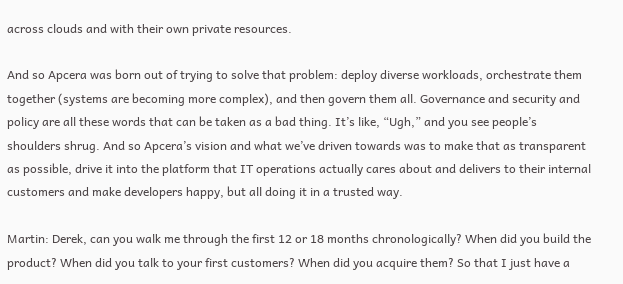across clouds and with their own private resources.

And so Apcera was born out of trying to solve that problem: deploy diverse workloads, orchestrate them together (systems are becoming more complex), and then govern them all. Governance and security and policy are all these words that can be taken as a bad thing. It’s like, “Ugh,” and you see people’s shoulders shrug. And so Apcera’s vision and what we’ve driven towards was to make that as transparent as possible, drive it into the platform that IT operations actually cares about and delivers to their internal customers and make developers happy, but all doing it in a trusted way.

Martin: Derek, can you walk me through the first 12 or 18 months chronologically? When did you build the product? When did you talk to your first customers? When did you acquire them? So that I just have a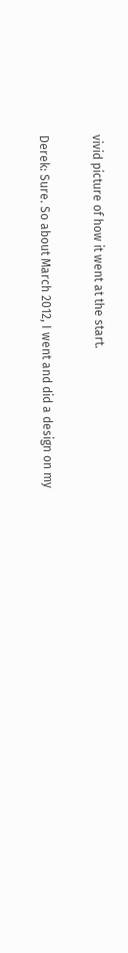vivid picture of how it went at the start.

Derek: Sure. So about March 2012, I went and did a design on my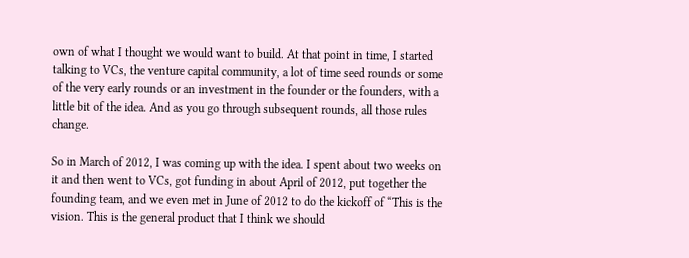own of what I thought we would want to build. At that point in time, I started talking to VCs, the venture capital community, a lot of time seed rounds or some of the very early rounds or an investment in the founder or the founders, with a little bit of the idea. And as you go through subsequent rounds, all those rules change.

So in March of 2012, I was coming up with the idea. I spent about two weeks on it and then went to VCs, got funding in about April of 2012, put together the founding team, and we even met in June of 2012 to do the kickoff of “This is the vision. This is the general product that I think we should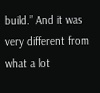build.” And it was very different from what a lot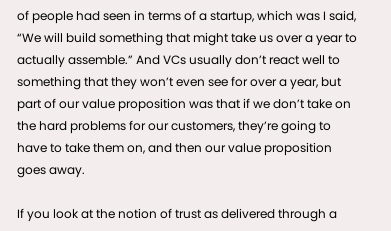of people had seen in terms of a startup, which was I said, “We will build something that might take us over a year to actually assemble.” And VCs usually don’t react well to something that they won’t even see for over a year, but part of our value proposition was that if we don’t take on the hard problems for our customers, they’re going to have to take them on, and then our value proposition goes away.

If you look at the notion of trust as delivered through a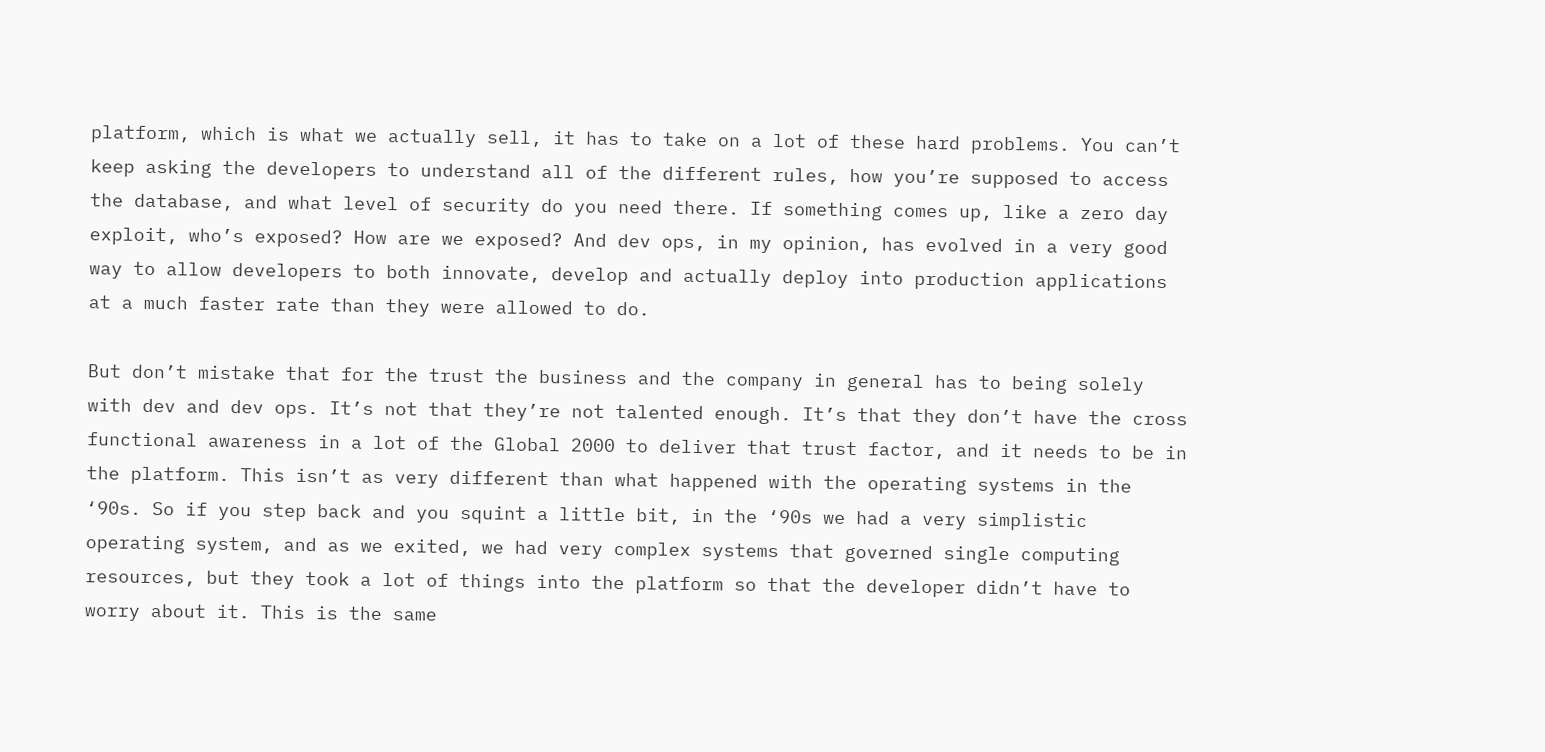platform, which is what we actually sell, it has to take on a lot of these hard problems. You can’t keep asking the developers to understand all of the different rules, how you’re supposed to access the database, and what level of security do you need there. If something comes up, like a zero day exploit, who’s exposed? How are we exposed? And dev ops, in my opinion, has evolved in a very good way to allow developers to both innovate, develop and actually deploy into production applications at a much faster rate than they were allowed to do.

But don’t mistake that for the trust the business and the company in general has to being solely with dev and dev ops. It’s not that they’re not talented enough. It’s that they don’t have the cross functional awareness in a lot of the Global 2000 to deliver that trust factor, and it needs to be in the platform. This isn’t as very different than what happened with the operating systems in the ‘90s. So if you step back and you squint a little bit, in the ‘90s we had a very simplistic operating system, and as we exited, we had very complex systems that governed single computing resources, but they took a lot of things into the platform so that the developer didn’t have to worry about it. This is the same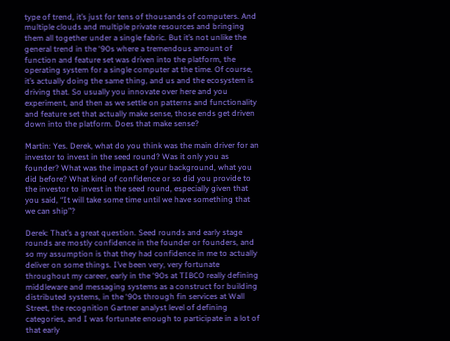type of trend, it’s just for tens of thousands of computers. And multiple clouds and multiple private resources and bringing them all together under a single fabric. But it’s not unlike the general trend in the ‘90s where a tremendous amount of function and feature set was driven into the platform, the operating system for a single computer at the time. Of course, it’s actually doing the same thing, and us and the ecosystem is driving that. So usually you innovate over here and you experiment, and then as we settle on patterns and functionality and feature set that actually make sense, those ends get driven down into the platform. Does that make sense?

Martin: Yes. Derek, what do you think was the main driver for an investor to invest in the seed round? Was it only you as founder? What was the impact of your background, what you did before? What kind of confidence or so did you provide to the investor to invest in the seed round, especially given that you said, “It will take some time until we have something that we can ship”?

Derek: That’s a great question. Seed rounds and early stage rounds are mostly confidence in the founder or founders, and so my assumption is that they had confidence in me to actually deliver on some things. I’ve been very, very fortunate throughout my career, early in the ‘90s at TIBCO really defining middleware and messaging systems as a construct for building distributed systems, in the ‘90s through fin services at Wall Street, the recognition Gartner analyst level of defining categories, and I was fortunate enough to participate in a lot of that early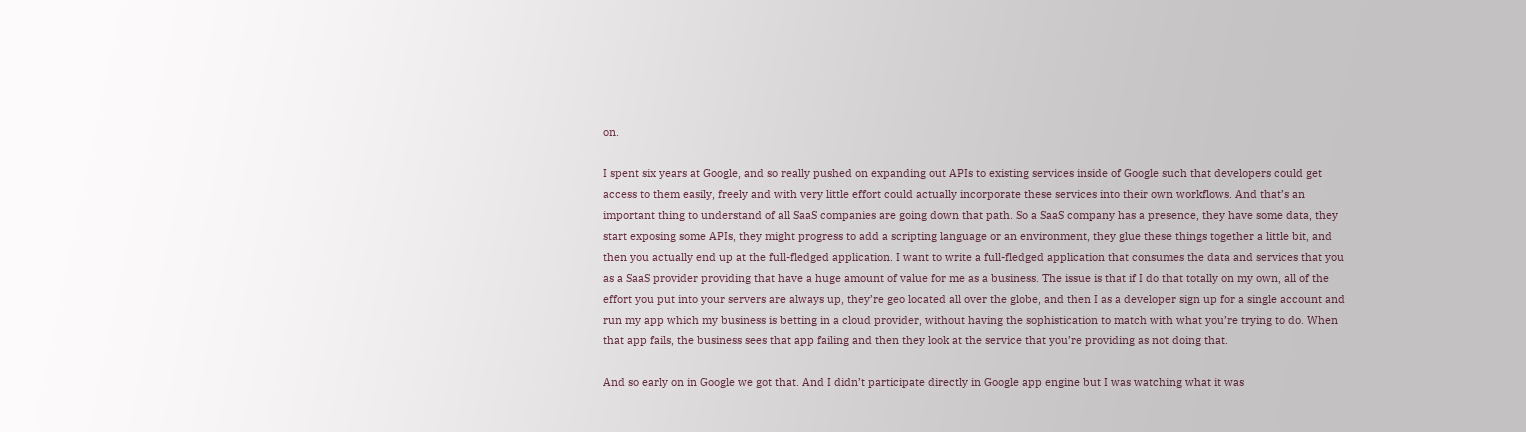on.

I spent six years at Google, and so really pushed on expanding out APIs to existing services inside of Google such that developers could get access to them easily, freely and with very little effort could actually incorporate these services into their own workflows. And that’s an important thing to understand of all SaaS companies are going down that path. So a SaaS company has a presence, they have some data, they start exposing some APIs, they might progress to add a scripting language or an environment, they glue these things together a little bit, and then you actually end up at the full-fledged application. I want to write a full-fledged application that consumes the data and services that you as a SaaS provider providing that have a huge amount of value for me as a business. The issue is that if I do that totally on my own, all of the effort you put into your servers are always up, they’re geo located all over the globe, and then I as a developer sign up for a single account and run my app which my business is betting in a cloud provider, without having the sophistication to match with what you’re trying to do. When that app fails, the business sees that app failing and then they look at the service that you’re providing as not doing that.

And so early on in Google we got that. And I didn’t participate directly in Google app engine but I was watching what it was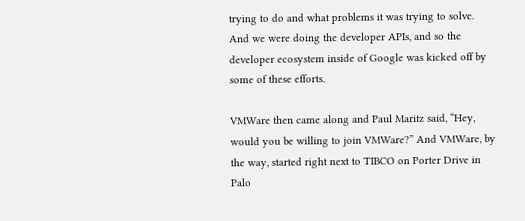trying to do and what problems it was trying to solve. And we were doing the developer APIs, and so the developer ecosystem inside of Google was kicked off by some of these efforts.

VMWare then came along and Paul Maritz said, “Hey, would you be willing to join VMWare?” And VMWare, by the way, started right next to TIBCO on Porter Drive in Palo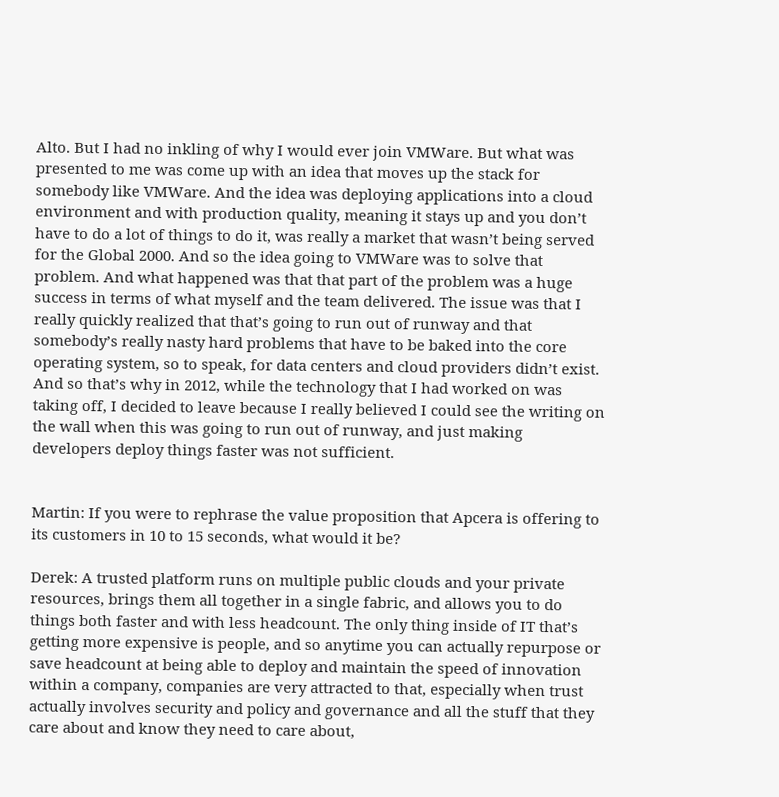Alto. But I had no inkling of why I would ever join VMWare. But what was presented to me was come up with an idea that moves up the stack for somebody like VMWare. And the idea was deploying applications into a cloud environment and with production quality, meaning it stays up and you don’t have to do a lot of things to do it, was really a market that wasn’t being served for the Global 2000. And so the idea going to VMWare was to solve that problem. And what happened was that that part of the problem was a huge success in terms of what myself and the team delivered. The issue was that I really quickly realized that that’s going to run out of runway and that somebody’s really nasty hard problems that have to be baked into the core operating system, so to speak, for data centers and cloud providers didn’t exist. And so that’s why in 2012, while the technology that I had worked on was taking off, I decided to leave because I really believed I could see the writing on the wall when this was going to run out of runway, and just making developers deploy things faster was not sufficient.


Martin: If you were to rephrase the value proposition that Apcera is offering to its customers in 10 to 15 seconds, what would it be?

Derek: A trusted platform runs on multiple public clouds and your private resources, brings them all together in a single fabric, and allows you to do things both faster and with less headcount. The only thing inside of IT that’s getting more expensive is people, and so anytime you can actually repurpose or save headcount at being able to deploy and maintain the speed of innovation within a company, companies are very attracted to that, especially when trust actually involves security and policy and governance and all the stuff that they care about and know they need to care about,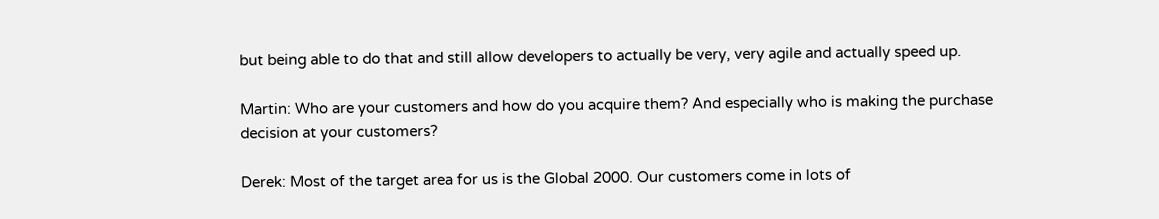but being able to do that and still allow developers to actually be very, very agile and actually speed up.

Martin: Who are your customers and how do you acquire them? And especially who is making the purchase decision at your customers?

Derek: Most of the target area for us is the Global 2000. Our customers come in lots of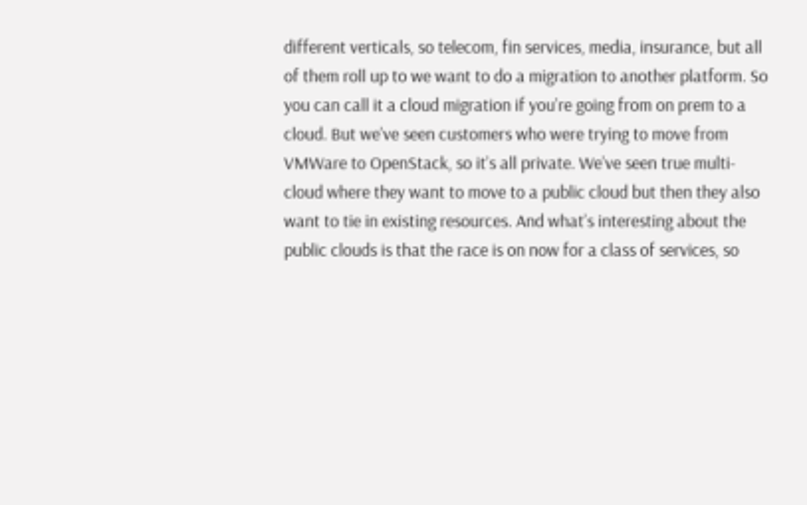different verticals, so telecom, fin services, media, insurance, but all of them roll up to we want to do a migration to another platform. So you can call it a cloud migration if you’re going from on prem to a cloud. But we’ve seen customers who were trying to move from VMWare to OpenStack, so it’s all private. We’ve seen true multi-cloud where they want to move to a public cloud but then they also want to tie in existing resources. And what’s interesting about the public clouds is that the race is on now for a class of services, so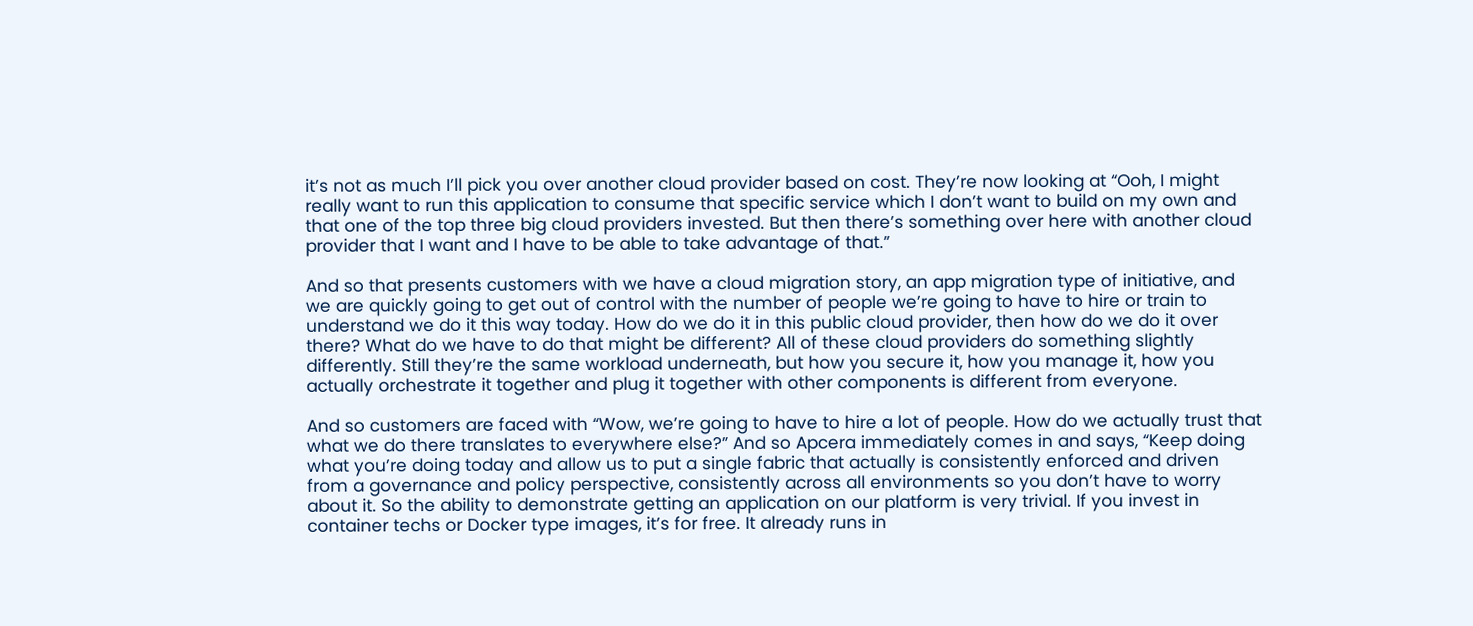it’s not as much I’ll pick you over another cloud provider based on cost. They’re now looking at “Ooh, I might really want to run this application to consume that specific service which I don’t want to build on my own and that one of the top three big cloud providers invested. But then there’s something over here with another cloud provider that I want and I have to be able to take advantage of that.”

And so that presents customers with we have a cloud migration story, an app migration type of initiative, and we are quickly going to get out of control with the number of people we’re going to have to hire or train to understand we do it this way today. How do we do it in this public cloud provider, then how do we do it over there? What do we have to do that might be different? All of these cloud providers do something slightly differently. Still they’re the same workload underneath, but how you secure it, how you manage it, how you actually orchestrate it together and plug it together with other components is different from everyone.

And so customers are faced with “Wow, we’re going to have to hire a lot of people. How do we actually trust that what we do there translates to everywhere else?” And so Apcera immediately comes in and says, “Keep doing what you’re doing today and allow us to put a single fabric that actually is consistently enforced and driven from a governance and policy perspective, consistently across all environments so you don’t have to worry about it. So the ability to demonstrate getting an application on our platform is very trivial. If you invest in container techs or Docker type images, it’s for free. It already runs in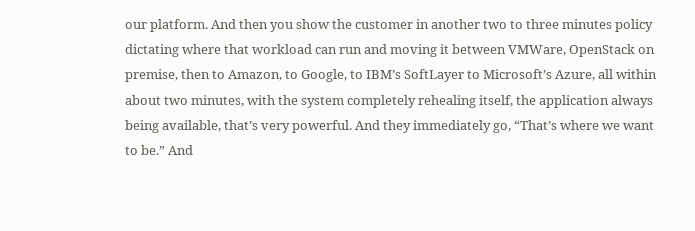our platform. And then you show the customer in another two to three minutes policy dictating where that workload can run and moving it between VMWare, OpenStack on premise, then to Amazon, to Google, to IBM’s SoftLayer to Microsoft’s Azure, all within about two minutes, with the system completely rehealing itself, the application always being available, that’s very powerful. And they immediately go, “That’s where we want to be.” And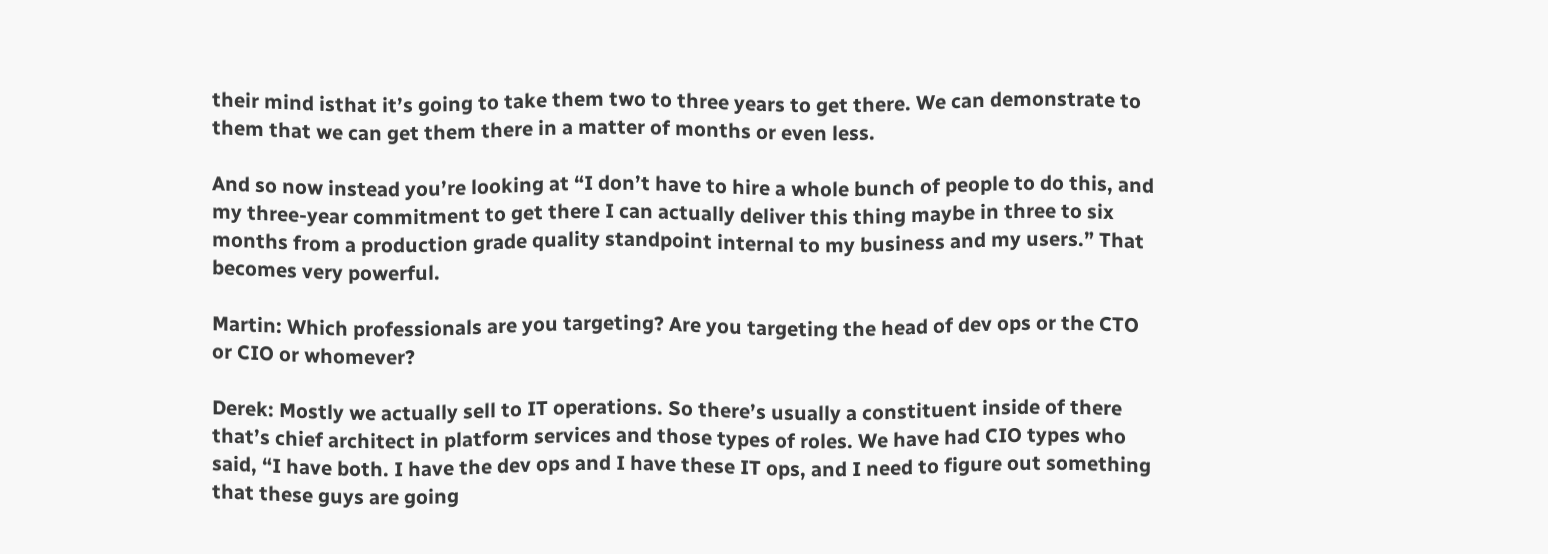their mind isthat it’s going to take them two to three years to get there. We can demonstrate to them that we can get them there in a matter of months or even less.

And so now instead you’re looking at “I don’t have to hire a whole bunch of people to do this, and my three-year commitment to get there I can actually deliver this thing maybe in three to six months from a production grade quality standpoint internal to my business and my users.” That becomes very powerful.

Martin: Which professionals are you targeting? Are you targeting the head of dev ops or the CTO or CIO or whomever?

Derek: Mostly we actually sell to IT operations. So there’s usually a constituent inside of there that’s chief architect in platform services and those types of roles. We have had CIO types who said, “I have both. I have the dev ops and I have these IT ops, and I need to figure out something that these guys are going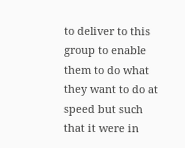to deliver to this group to enable them to do what they want to do at speed but such that it were in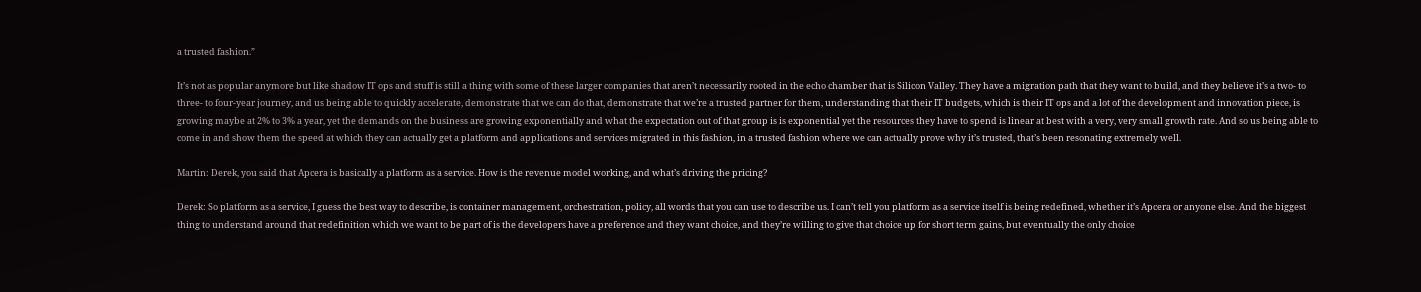a trusted fashion.”

It’s not as popular anymore but like shadow IT ops and stuff is still a thing with some of these larger companies that aren’t necessarily rooted in the echo chamber that is Silicon Valley. They have a migration path that they want to build, and they believe it’s a two- to three- to four-year journey, and us being able to quickly accelerate, demonstrate that we can do that, demonstrate that we’re a trusted partner for them, understanding that their IT budgets, which is their IT ops and a lot of the development and innovation piece, is growing maybe at 2% to 3% a year, yet the demands on the business are growing exponentially and what the expectation out of that group is is exponential yet the resources they have to spend is linear at best with a very, very small growth rate. And so us being able to come in and show them the speed at which they can actually get a platform and applications and services migrated in this fashion, in a trusted fashion where we can actually prove why it’s trusted, that’s been resonating extremely well.

Martin: Derek, you said that Apcera is basically a platform as a service. How is the revenue model working, and what’s driving the pricing?

Derek: So platform as a service, I guess the best way to describe, is container management, orchestration, policy, all words that you can use to describe us. I can’t tell you platform as a service itself is being redefined, whether it’s Apcera or anyone else. And the biggest thing to understand around that redefinition which we want to be part of is the developers have a preference and they want choice, and they’re willing to give that choice up for short term gains, but eventually the only choice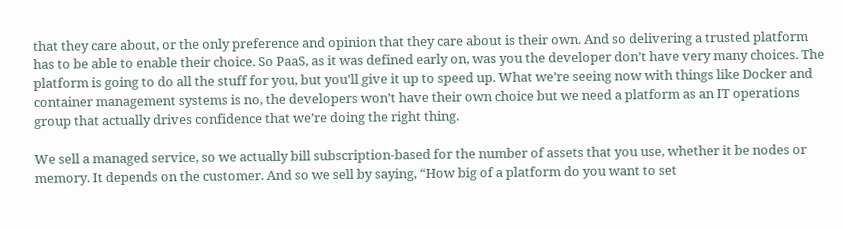that they care about, or the only preference and opinion that they care about is their own. And so delivering a trusted platform has to be able to enable their choice. So PaaS, as it was defined early on, was you the developer don’t have very many choices. The platform is going to do all the stuff for you, but you’ll give it up to speed up. What we’re seeing now with things like Docker and container management systems is no, the developers won’t have their own choice but we need a platform as an IT operations group that actually drives confidence that we’re doing the right thing.

We sell a managed service, so we actually bill subscription-based for the number of assets that you use, whether it be nodes or memory. It depends on the customer. And so we sell by saying, “How big of a platform do you want to set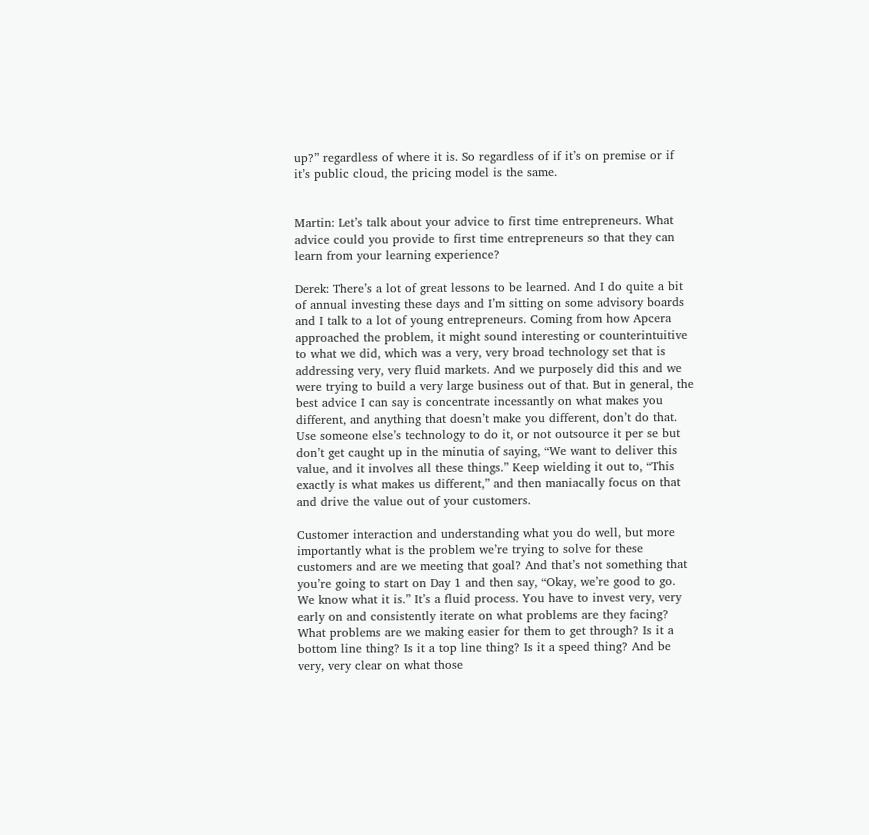up?” regardless of where it is. So regardless of if it’s on premise or if it’s public cloud, the pricing model is the same.


Martin: Let’s talk about your advice to first time entrepreneurs. What advice could you provide to first time entrepreneurs so that they can learn from your learning experience?

Derek: There’s a lot of great lessons to be learned. And I do quite a bit of annual investing these days and I’m sitting on some advisory boards and I talk to a lot of young entrepreneurs. Coming from how Apcera approached the problem, it might sound interesting or counterintuitive to what we did, which was a very, very broad technology set that is addressing very, very fluid markets. And we purposely did this and we were trying to build a very large business out of that. But in general, the best advice I can say is concentrate incessantly on what makes you different, and anything that doesn’t make you different, don’t do that. Use someone else’s technology to do it, or not outsource it per se but don’t get caught up in the minutia of saying, “We want to deliver this value, and it involves all these things.” Keep wielding it out to, “This exactly is what makes us different,” and then maniacally focus on that and drive the value out of your customers.

Customer interaction and understanding what you do well, but more importantly what is the problem we’re trying to solve for these customers and are we meeting that goal? And that’s not something that you’re going to start on Day 1 and then say, “Okay, we’re good to go. We know what it is.” It’s a fluid process. You have to invest very, very early on and consistently iterate on what problems are they facing? What problems are we making easier for them to get through? Is it a bottom line thing? Is it a top line thing? Is it a speed thing? And be very, very clear on what those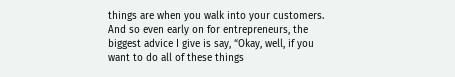things are when you walk into your customers. And so even early on for entrepreneurs, the biggest advice I give is say, “Okay, well, if you want to do all of these things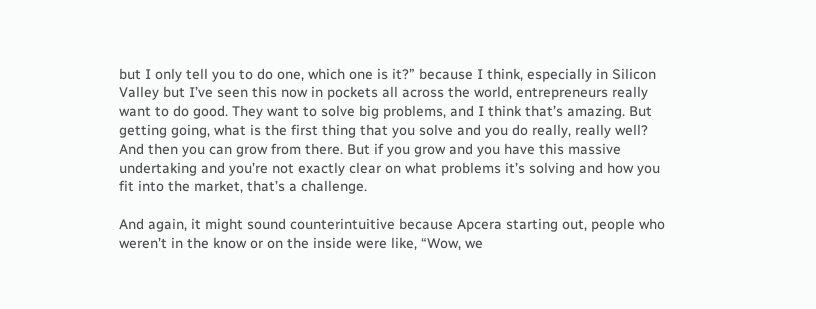but I only tell you to do one, which one is it?” because I think, especially in Silicon Valley but I’ve seen this now in pockets all across the world, entrepreneurs really want to do good. They want to solve big problems, and I think that’s amazing. But getting going, what is the first thing that you solve and you do really, really well? And then you can grow from there. But if you grow and you have this massive undertaking and you’re not exactly clear on what problems it’s solving and how you fit into the market, that’s a challenge.

And again, it might sound counterintuitive because Apcera starting out, people who weren’t in the know or on the inside were like, “Wow, we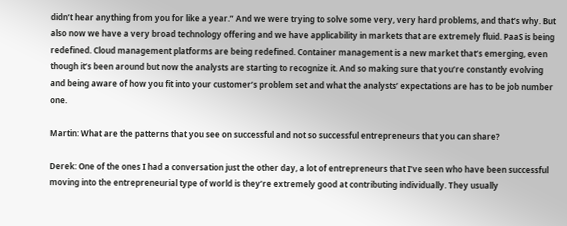didn’t hear anything from you for like a year.” And we were trying to solve some very, very hard problems, and that’s why. But also now we have a very broad technology offering and we have applicability in markets that are extremely fluid. PaaS is being redefined. Cloud management platforms are being redefined. Container management is a new market that’s emerging, even though it’s been around but now the analysts are starting to recognize it. And so making sure that you’re constantly evolving and being aware of how you fit into your customer’s problem set and what the analysts’ expectations are has to be job number one.

Martin: What are the patterns that you see on successful and not so successful entrepreneurs that you can share?

Derek: One of the ones I had a conversation just the other day, a lot of entrepreneurs that I’ve seen who have been successful moving into the entrepreneurial type of world is they’re extremely good at contributing individually. They usually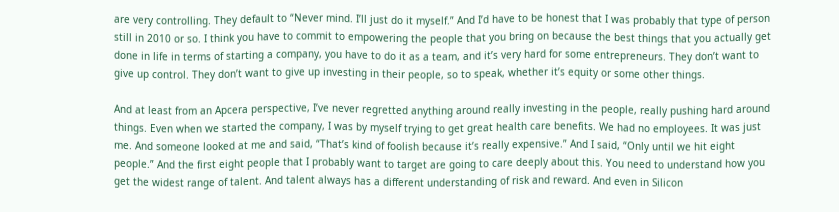are very controlling. They default to “Never mind. I’ll just do it myself.” And I’d have to be honest that I was probably that type of person still in 2010 or so. I think you have to commit to empowering the people that you bring on because the best things that you actually get done in life in terms of starting a company, you have to do it as a team, and it’s very hard for some entrepreneurs. They don’t want to give up control. They don’t want to give up investing in their people, so to speak, whether it’s equity or some other things.

And at least from an Apcera perspective, I’ve never regretted anything around really investing in the people, really pushing hard around things. Even when we started the company, I was by myself trying to get great health care benefits. We had no employees. It was just me. And someone looked at me and said, “That’s kind of foolish because it’s really expensive.” And I said, “Only until we hit eight people.” And the first eight people that I probably want to target are going to care deeply about this. You need to understand how you get the widest range of talent. And talent always has a different understanding of risk and reward. And even in Silicon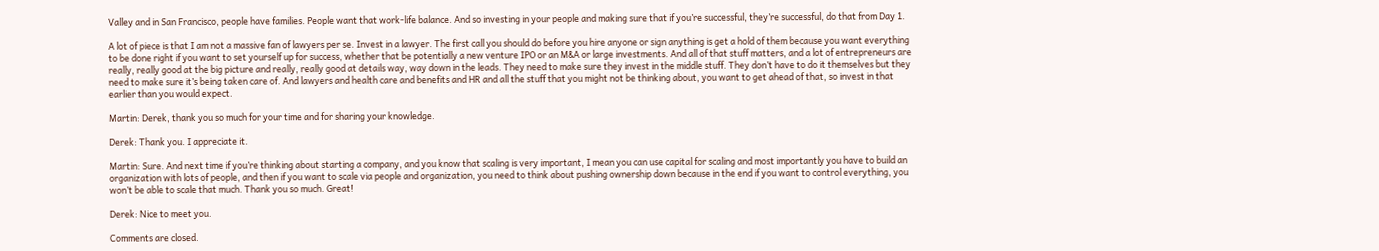Valley and in San Francisco, people have families. People want that work-life balance. And so investing in your people and making sure that if you’re successful, they’re successful, do that from Day 1.

A lot of piece is that I am not a massive fan of lawyers per se. Invest in a lawyer. The first call you should do before you hire anyone or sign anything is get a hold of them because you want everything to be done right if you want to set yourself up for success, whether that be potentially a new venture IPO or an M&A or large investments. And all of that stuff matters, and a lot of entrepreneurs are really, really good at the big picture and really, really good at details way, way down in the leads. They need to make sure they invest in the middle stuff. They don’t have to do it themselves but they need to make sure it’s being taken care of. And lawyers and health care and benefits and HR and all the stuff that you might not be thinking about, you want to get ahead of that, so invest in that earlier than you would expect.

Martin: Derek, thank you so much for your time and for sharing your knowledge.

Derek: Thank you. I appreciate it.

Martin: Sure. And next time if you’re thinking about starting a company, and you know that scaling is very important, I mean you can use capital for scaling and most importantly you have to build an organization with lots of people, and then if you want to scale via people and organization, you need to think about pushing ownership down because in the end if you want to control everything, you won’t be able to scale that much. Thank you so much. Great!

Derek: Nice to meet you.

Comments are closed.